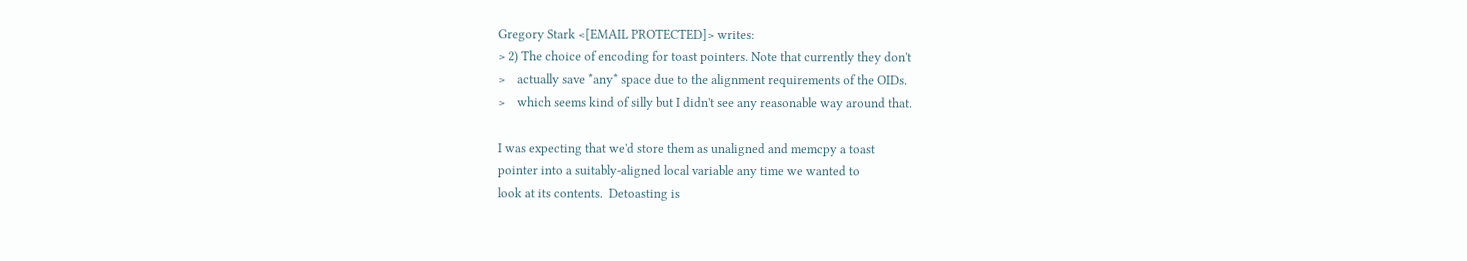Gregory Stark <[EMAIL PROTECTED]> writes:
> 2) The choice of encoding for toast pointers. Note that currently they don't
>    actually save *any* space due to the alignment requirements of the OIDs.
>    which seems kind of silly but I didn't see any reasonable way around that.

I was expecting that we'd store them as unaligned and memcpy a toast
pointer into a suitably-aligned local variable any time we wanted to
look at its contents.  Detoasting is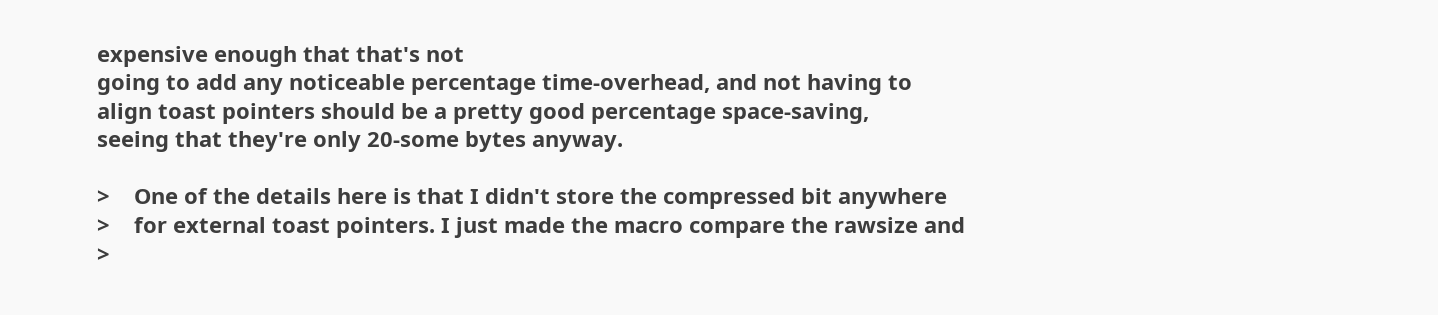expensive enough that that's not
going to add any noticeable percentage time-overhead, and not having to
align toast pointers should be a pretty good percentage space-saving,
seeing that they're only 20-some bytes anyway.

>    One of the details here is that I didn't store the compressed bit anywhere
>    for external toast pointers. I just made the macro compare the rawsize and
>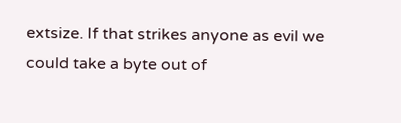extsize. If that strikes anyone as evil we could take a byte out of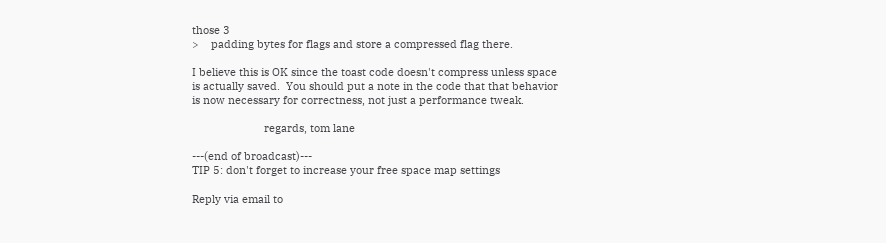those 3
>    padding bytes for flags and store a compressed flag there.

I believe this is OK since the toast code doesn't compress unless space
is actually saved.  You should put a note in the code that that behavior
is now necessary for correctness, not just a performance tweak.

                        regards, tom lane

---(end of broadcast)---
TIP 5: don't forget to increase your free space map settings

Reply via email to